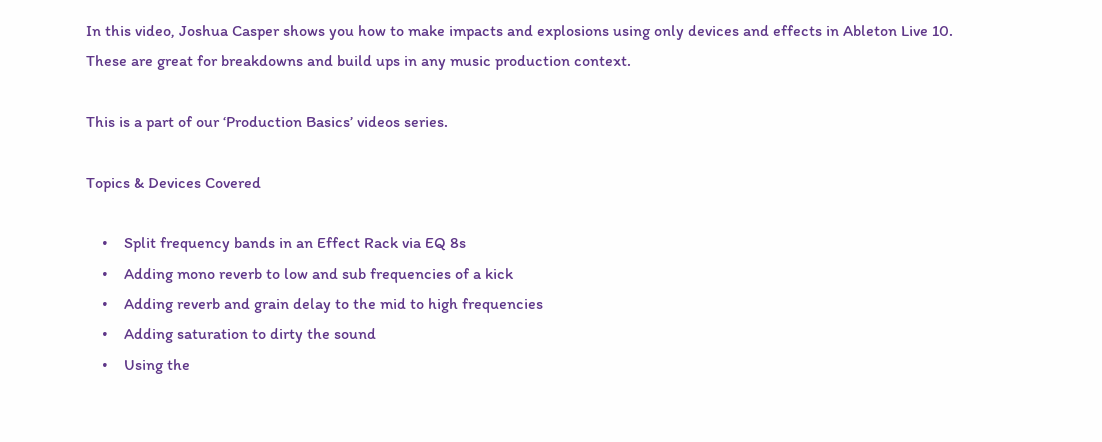In this video, Joshua Casper shows you how to make impacts and explosions using only devices and effects in Ableton Live 10. These are great for breakdowns and build ups in any music production context.

This is a part of our ‘Production Basics’ videos series.

Topics & Devices Covered

    •    Split frequency bands in an Effect Rack via EQ 8s
    •    Adding mono reverb to low and sub frequencies of a kick
    •    Adding reverb and grain delay to the mid to high frequencies
    •    Adding saturation to dirty the sound
    •    Using the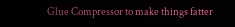Glue Compressor to make things fatter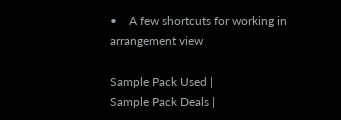•    A few shortcuts for working in arrangement view

Sample Pack Used |
Sample Pack Deals |